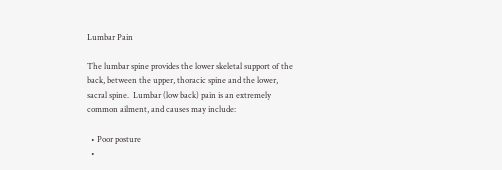Lumbar Pain

The lumbar spine provides the lower skeletal support of the back, between the upper, thoracic spine and the lower, sacral spine.  Lumbar (low back) pain is an extremely common ailment, and causes may include:

  • Poor posture
  •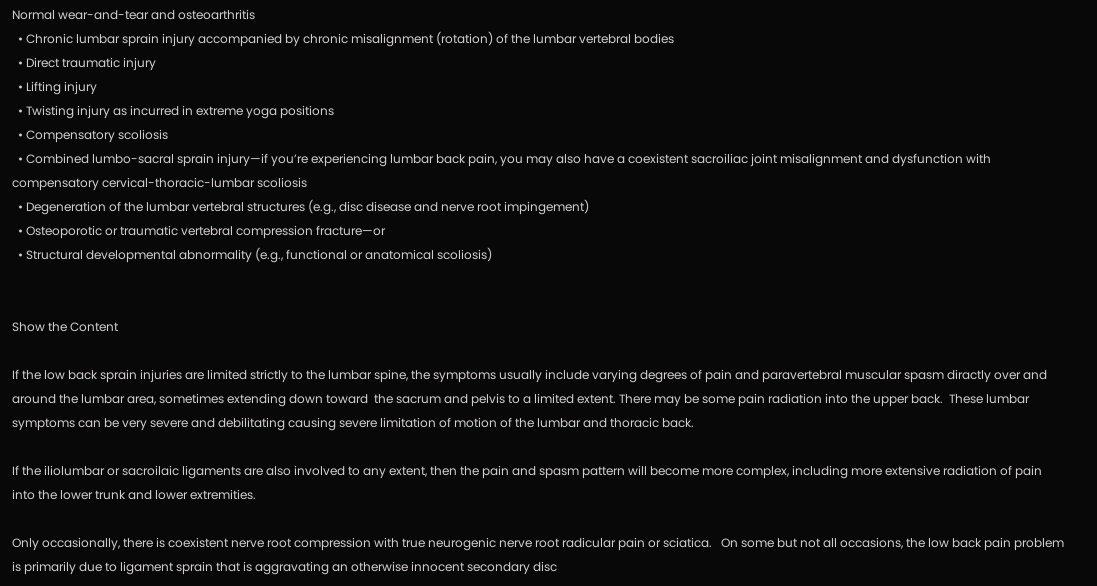Normal wear-and-tear and osteoarthritis
  • Chronic lumbar sprain injury accompanied by chronic misalignment (rotation) of the lumbar vertebral bodies
  • Direct traumatic injury
  • Lifting injury
  • Twisting injury as incurred in extreme yoga positions
  • Compensatory scoliosis
  • Combined lumbo-sacral sprain injury—if you’re experiencing lumbar back pain, you may also have a coexistent sacroiliac joint misalignment and dysfunction with compensatory cervical-thoracic-lumbar scoliosis
  • Degeneration of the lumbar vertebral structures (e.g., disc disease and nerve root impingement)
  • Osteoporotic or traumatic vertebral compression fracture—or
  • Structural developmental abnormality (e.g., functional or anatomical scoliosis)


Show the Content

If the low back sprain injuries are limited strictly to the lumbar spine, the symptoms usually include varying degrees of pain and paravertebral muscular spasm diractly over and around the lumbar area, sometimes extending down toward  the sacrum and pelvis to a limited extent. There may be some pain radiation into the upper back.  These lumbar symptoms can be very severe and debilitating causing severe limitation of motion of the lumbar and thoracic back.

If the iliolumbar or sacroilaic ligaments are also involved to any extent, then the pain and spasm pattern will become more complex, including more extensive radiation of pain into the lower trunk and lower extremities.

Only occasionally, there is coexistent nerve root compression with true neurogenic nerve root radicular pain or sciatica.   On some but not all occasions, the low back pain problem is primarily due to ligament sprain that is aggravating an otherwise innocent secondary disc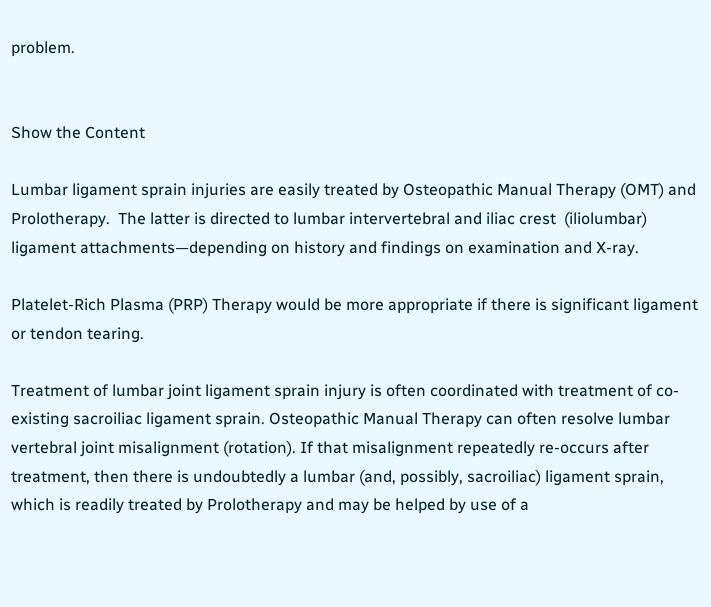problem.


Show the Content

Lumbar ligament sprain injuries are easily treated by Osteopathic Manual Therapy (OMT) and Prolotherapy.  The latter is directed to lumbar intervertebral and iliac crest  (iliolumbar) ligament attachments—depending on history and findings on examination and X-ray.

Platelet-Rich Plasma (PRP) Therapy would be more appropriate if there is significant ligament or tendon tearing.

Treatment of lumbar joint ligament sprain injury is often coordinated with treatment of co-existing sacroiliac ligament sprain. Osteopathic Manual Therapy can often resolve lumbar vertebral joint misalignment (rotation). If that misalignment repeatedly re-occurs after treatment, then there is undoubtedly a lumbar (and, possibly, sacroiliac) ligament sprain, which is readily treated by Prolotherapy and may be helped by use of a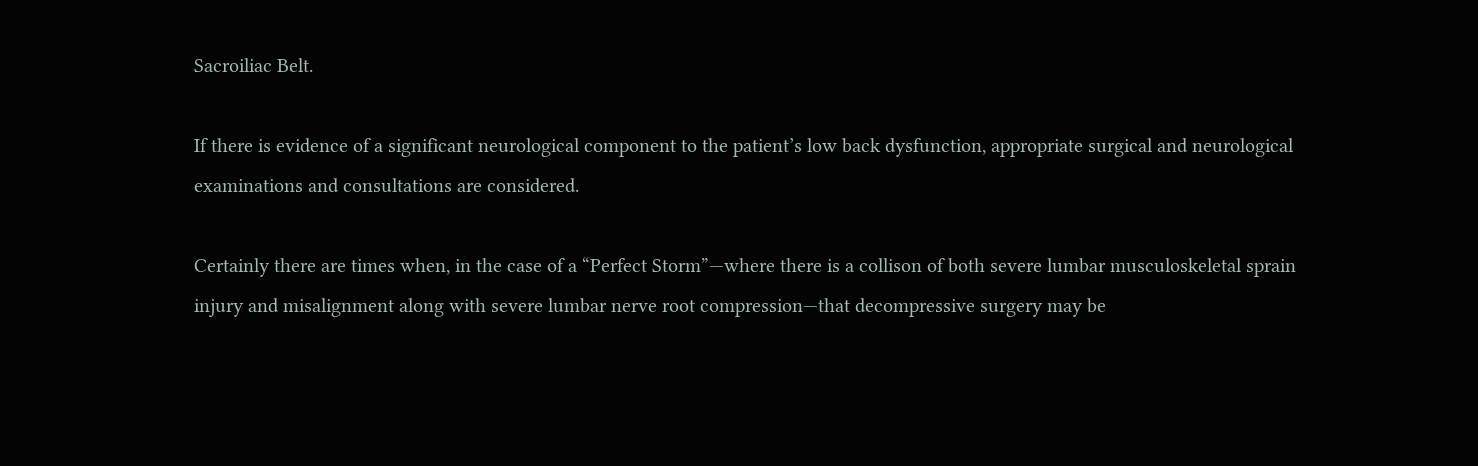Sacroiliac Belt.

If there is evidence of a significant neurological component to the patient’s low back dysfunction, appropriate surgical and neurological examinations and consultations are considered.

Certainly there are times when, in the case of a “Perfect Storm”—where there is a collison of both severe lumbar musculoskeletal sprain injury and misalignment along with severe lumbar nerve root compression—that decompressive surgery may be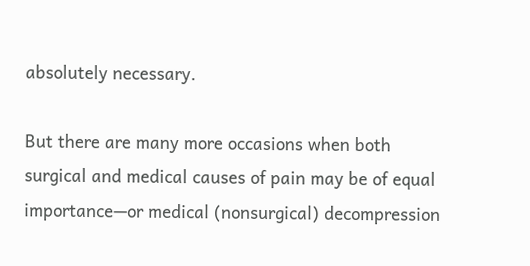absolutely necessary.

But there are many more occasions when both surgical and medical causes of pain may be of equal importance—or medical (nonsurgical) decompression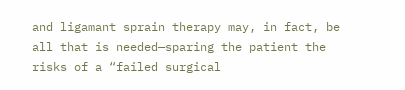and ligamant sprain therapy may, in fact, be all that is needed—sparing the patient the risks of a “failed surgical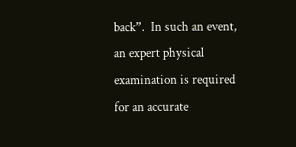back”.  In such an event, an expert physical examination is required for an accurate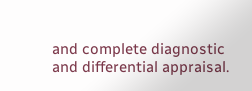and complete diagnostic and differential appraisal.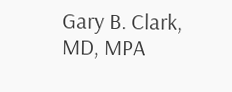Gary B. Clark, MD, MPA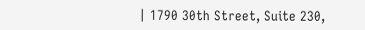| 1790 30th Street, Suite 230,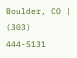Boulder, CO | (303) 444-5131